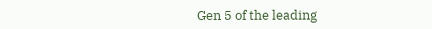Gen 5 of the leading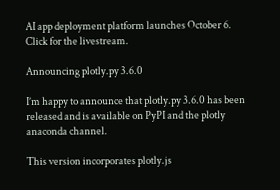AI app deployment platform launches October 6. Click for the livestream.

Announcing plotly.py 3.6.0

I’m happy to announce that plotly.py 3.6.0 has been released and is available on PyPI and the plotly anaconda channel.

This version incorporates plotly.js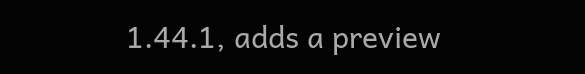1.44.1, adds a preview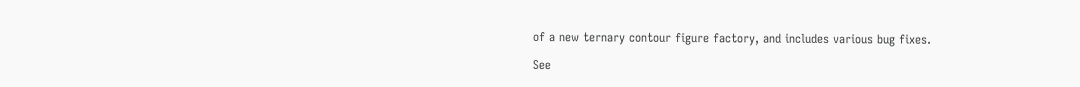of a new ternary contour figure factory, and includes various bug fixes.

See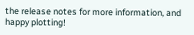the release notes for more information, and happy plotting!